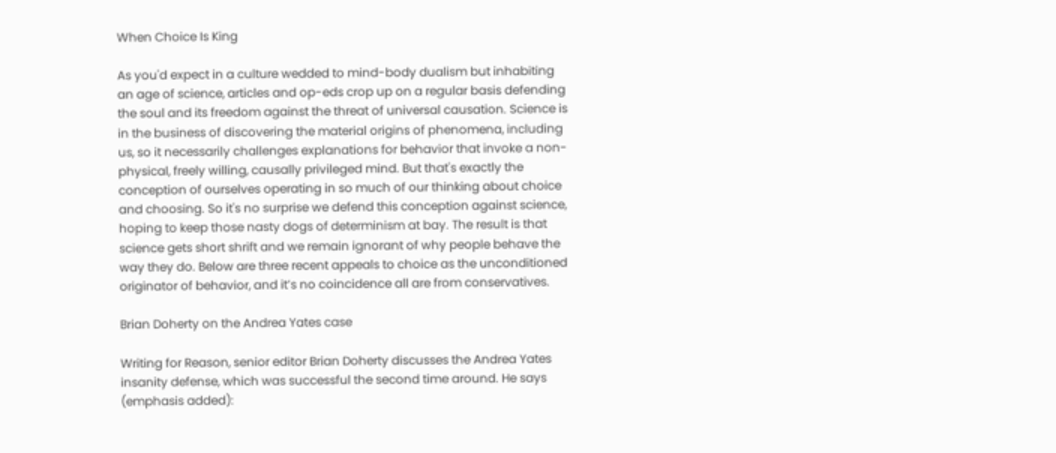When Choice Is King

As you'd expect in a culture wedded to mind-body dualism but inhabiting an age of science, articles and op-eds crop up on a regular basis defending the soul and its freedom against the threat of universal causation. Science is in the business of discovering the material origins of phenomena, including us, so it necessarily challenges explanations for behavior that invoke a non-physical, freely willing, causally privileged mind. But that's exactly the conception of ourselves operating in so much of our thinking about choice and choosing. So it's no surprise we defend this conception against science, hoping to keep those nasty dogs of determinism at bay. The result is that science gets short shrift and we remain ignorant of why people behave the way they do. Below are three recent appeals to choice as the unconditioned originator of behavior, and it’s no coincidence all are from conservatives.

Brian Doherty on the Andrea Yates case

Writing for Reason, senior editor Brian Doherty discusses the Andrea Yates insanity defense, which was successful the second time around. He says (emphasis added):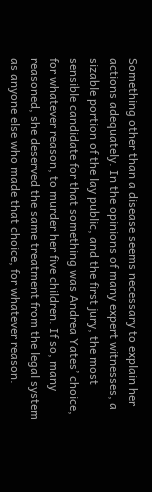Something other than a disease seems necessary to explain her actions adequately. In the opinions of many expert witnesses, a sizable portion of the lay public, and the first jury, the most sensible candidate for that something was Andrea Yates’ choice, for whatever reason, to murder her five children. If so, many reasoned, she deserved the same treatment from the legal system as anyone else who made that choice, for whatever reason.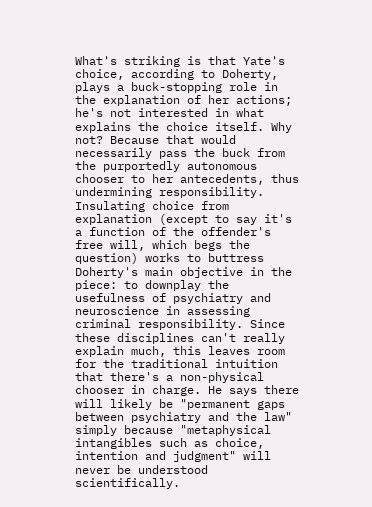What's striking is that Yate's choice, according to Doherty, plays a buck-stopping role in the explanation of her actions; he's not interested in what explains the choice itself. Why not? Because that would necessarily pass the buck from the purportedly autonomous chooser to her antecedents, thus undermining responsibility. Insulating choice from explanation (except to say it's a function of the offender's free will, which begs the question) works to buttress Doherty's main objective in the piece: to downplay the usefulness of psychiatry and neuroscience in assessing criminal responsibility. Since these disciplines can't really explain much, this leaves room for the traditional intuition that there's a non-physical chooser in charge. He says there will likely be "permanent gaps between psychiatry and the law" simply because "metaphysical intangibles such as choice, intention and judgment" will never be understood scientifically.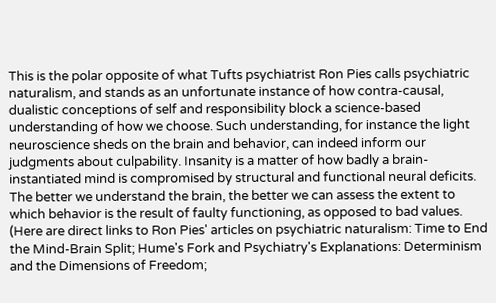This is the polar opposite of what Tufts psychiatrist Ron Pies calls psychiatric naturalism, and stands as an unfortunate instance of how contra-causal, dualistic conceptions of self and responsibility block a science-based understanding of how we choose. Such understanding, for instance the light neuroscience sheds on the brain and behavior, can indeed inform our judgments about culpability. Insanity is a matter of how badly a brain-instantiated mind is compromised by structural and functional neural deficits. The better we understand the brain, the better we can assess the extent to which behavior is the result of faulty functioning, as opposed to bad values. (Here are direct links to Ron Pies' articles on psychiatric naturalism: Time to End the Mind-Brain Split; Hume's Fork and Psychiatry's Explanations: Determinism and the Dimensions of Freedom;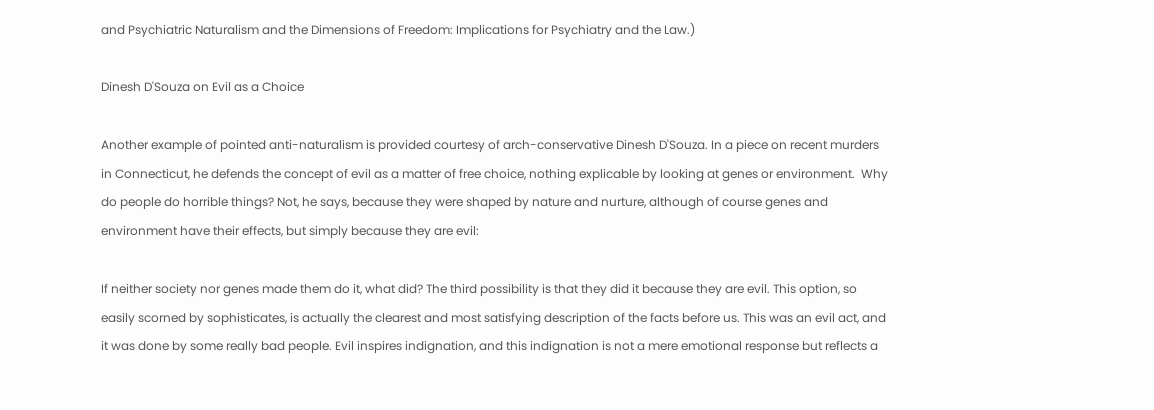and Psychiatric Naturalism and the Dimensions of Freedom: Implications for Psychiatry and the Law.)

Dinesh D'Souza on Evil as a Choice

Another example of pointed anti-naturalism is provided courtesy of arch-conservative Dinesh D'Souza. In a piece on recent murders in Connecticut, he defends the concept of evil as a matter of free choice, nothing explicable by looking at genes or environment.  Why do people do horrible things? Not, he says, because they were shaped by nature and nurture, although of course genes and environment have their effects, but simply because they are evil:

If neither society nor genes made them do it, what did? The third possibility is that they did it because they are evil. This option, so easily scorned by sophisticates, is actually the clearest and most satisfying description of the facts before us. This was an evil act, and it was done by some really bad people. Evil inspires indignation, and this indignation is not a mere emotional response but reflects a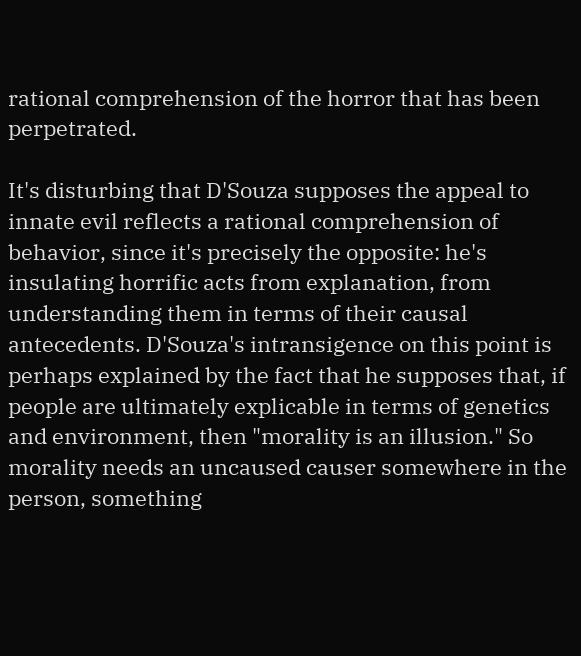rational comprehension of the horror that has been perpetrated.

It's disturbing that D'Souza supposes the appeal to innate evil reflects a rational comprehension of behavior, since it's precisely the opposite: he's insulating horrific acts from explanation, from understanding them in terms of their causal antecedents. D'Souza's intransigence on this point is perhaps explained by the fact that he supposes that, if people are ultimately explicable in terms of genetics and environment, then "morality is an illusion." So morality needs an uncaused causer somewhere in the person, something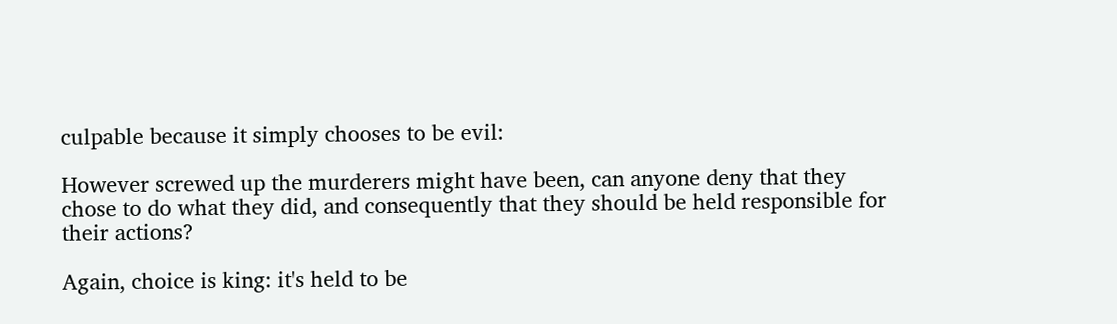culpable because it simply chooses to be evil:

However screwed up the murderers might have been, can anyone deny that they chose to do what they did, and consequently that they should be held responsible for their actions?

Again, choice is king: it's held to be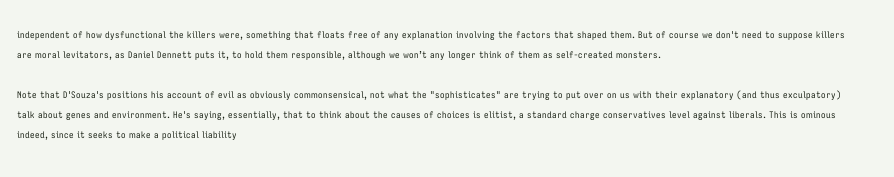independent of how dysfunctional the killers were, something that floats free of any explanation involving the factors that shaped them. But of course we don't need to suppose killers are moral levitators, as Daniel Dennett puts it, to hold them responsible, although we won’t any longer think of them as self-created monsters.

Note that D'Souza's positions his account of evil as obviously commonsensical, not what the "sophisticates" are trying to put over on us with their explanatory (and thus exculpatory) talk about genes and environment. He's saying, essentially, that to think about the causes of choices is elitist, a standard charge conservatives level against liberals. This is ominous indeed, since it seeks to make a political liability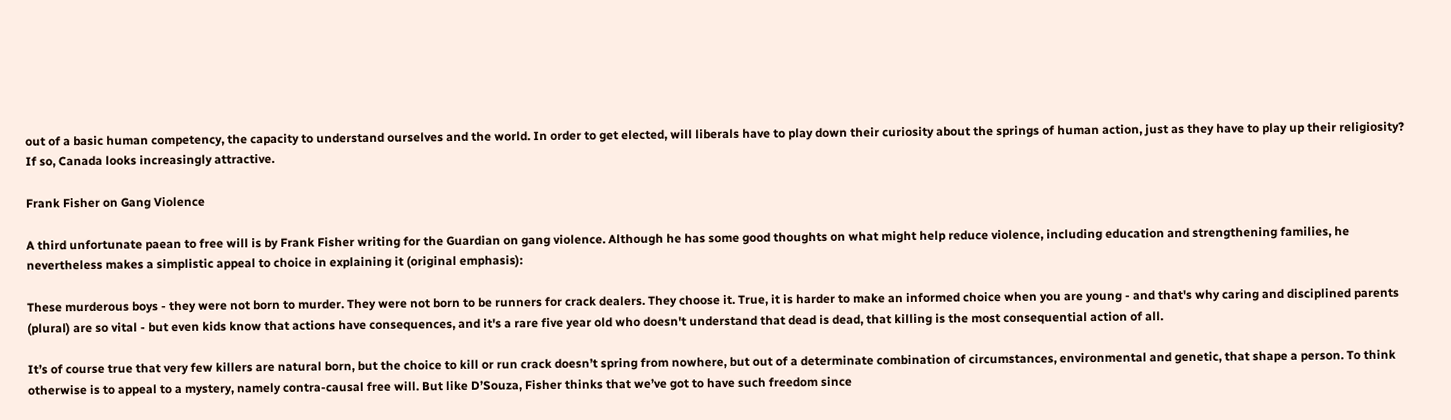out of a basic human competency, the capacity to understand ourselves and the world. In order to get elected, will liberals have to play down their curiosity about the springs of human action, just as they have to play up their religiosity? If so, Canada looks increasingly attractive.

Frank Fisher on Gang Violence

A third unfortunate paean to free will is by Frank Fisher writing for the Guardian on gang violence. Although he has some good thoughts on what might help reduce violence, including education and strengthening families, he nevertheless makes a simplistic appeal to choice in explaining it (original emphasis):

These murderous boys - they were not born to murder. They were not born to be runners for crack dealers. They choose it. True, it is harder to make an informed choice when you are young - and that's why caring and disciplined parents (plural) are so vital - but even kids know that actions have consequences, and it's a rare five year old who doesn't understand that dead is dead, that killing is the most consequential action of all.

It’s of course true that very few killers are natural born, but the choice to kill or run crack doesn’t spring from nowhere, but out of a determinate combination of circumstances, environmental and genetic, that shape a person. To think otherwise is to appeal to a mystery, namely contra-causal free will. But like D’Souza, Fisher thinks that we’ve got to have such freedom since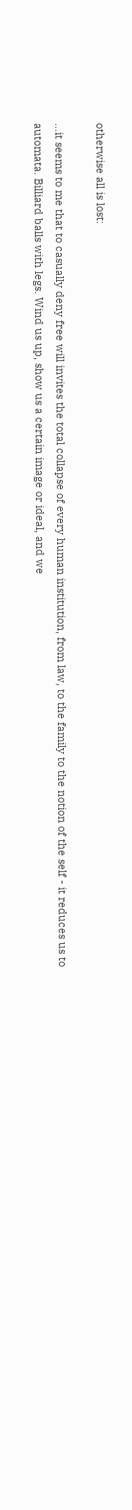otherwise all is lost:

…it seems to me that to casually deny free will invites the total collapse of every human institution, from law, to the family to the notion of the self - it reduces us to automata. Billiard balls with legs. Wind us up, show us a certain image or ideal, and we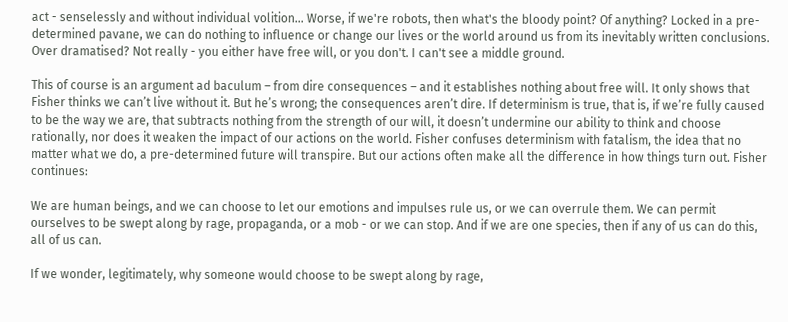act - senselessly and without individual volition… Worse, if we're robots, then what's the bloody point? Of anything? Locked in a pre-determined pavane, we can do nothing to influence or change our lives or the world around us from its inevitably written conclusions. Over dramatised? Not really - you either have free will, or you don't. I can't see a middle ground.

This of course is an argument ad baculum – from dire consequences – and it establishes nothing about free will. It only shows that Fisher thinks we can’t live without it. But he’s wrong; the consequences aren’t dire. If determinism is true, that is, if we’re fully caused to be the way we are, that subtracts nothing from the strength of our will, it doesn’t undermine our ability to think and choose rationally, nor does it weaken the impact of our actions on the world. Fisher confuses determinism with fatalism, the idea that no matter what we do, a pre-determined future will transpire. But our actions often make all the difference in how things turn out. Fisher continues:

We are human beings, and we can choose to let our emotions and impulses rule us, or we can overrule them. We can permit ourselves to be swept along by rage, propaganda, or a mob - or we can stop. And if we are one species, then if any of us can do this, all of us can.

If we wonder, legitimately, why someone would choose to be swept along by rage,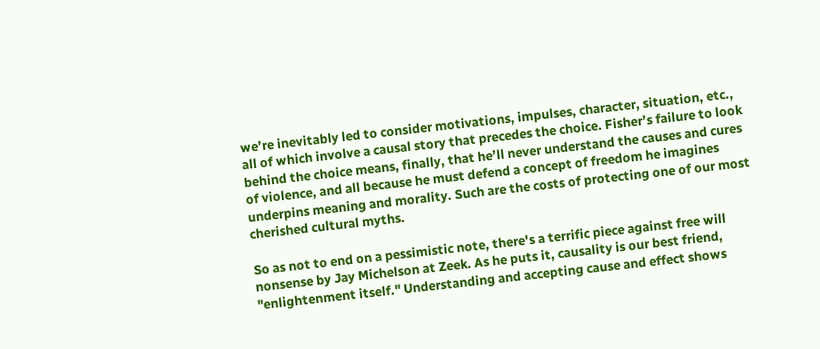we’re inevitably led to consider motivations, impulses, character, situation, etc., all of which involve a causal story that precedes the choice. Fisher’s failure to look behind the choice means, finally, that he’ll never understand the causes and cures of violence, and all because he must defend a concept of freedom he imagines underpins meaning and morality. Such are the costs of protecting one of our most cherished cultural myths.

So as not to end on a pessimistic note, there's a terrific piece against free will nonsense by Jay Michelson at Zeek. As he puts it, causality is our best friend, "enlightenment itself." Understanding and accepting cause and effect shows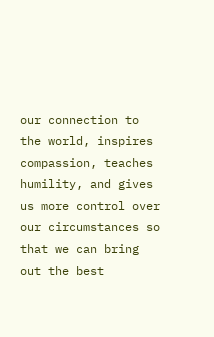our connection to the world, inspires compassion, teaches humility, and gives us more control over our circumstances so that we can bring out the best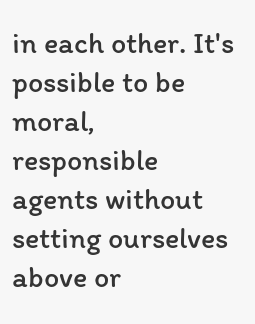in each other. It's possible to be moral, responsible agents without setting ourselves above or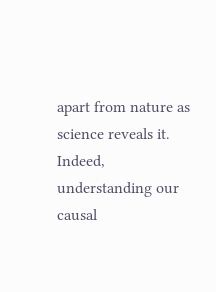apart from nature as science reveals it. Indeed, understanding our causal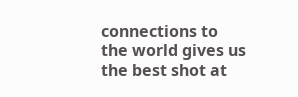connections to the world gives us the best shot at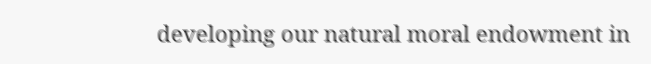developing our natural moral endowment in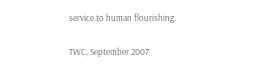service to human flourishing.

TWC, September 2007